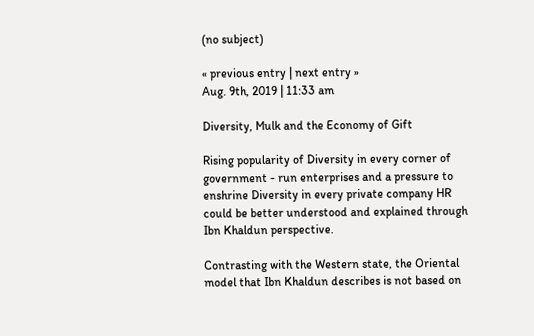(no subject)

« previous entry | next entry »
Aug. 9th, 2019 | 11:33 am

Diversity, Mulk and the Economy of Gift

Rising popularity of Diversity in every corner of government - run enterprises and a pressure to enshrine Diversity in every private company HR could be better understood and explained through Ibn Khaldun perspective.

Contrasting with the Western state, the Oriental model that Ibn Khaldun describes is not based on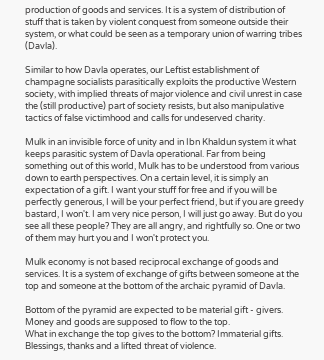production of goods and services. It is a system of distribution of stuff that is taken by violent conquest from someone outside their system, or what could be seen as a temporary union of warring tribes (Davla).

Similar to how Davla operates, our Leftist establishment of champagne socialists parasitically exploits the productive Western society, with implied threats of major violence and civil unrest in case the (still productive) part of society resists, but also manipulative tactics of false victimhood and calls for undeserved charity.

Mulk in an invisible force of unity and in Ibn Khaldun system it what keeps parasitic system of Davla operational. Far from being something out of this world, Mulk has to be understood from various down to earth perspectives. On a certain level, it is simply an expectation of a gift. I want your stuff for free and if you will be perfectly generous, I will be your perfect friend, but if you are greedy bastard, I won't. I am very nice person, I will just go away. But do you see all these people? They are all angry, and rightfully so. One or two of them may hurt you and I won't protect you.

Mulk economy is not based reciprocal exchange of goods and services. It is a system of exchange of gifts between someone at the top and someone at the bottom of the archaic pyramid of Davla.

Bottom of the pyramid are expected to be material gift - givers. Money and goods are supposed to flow to the top.
What in exchange the top gives to the bottom? Immaterial gifts. Blessings, thanks and a lifted threat of violence.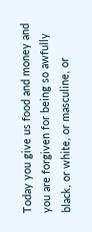Today you give us food and money and you are forgiven for being so awfully black, or white, or masculine, or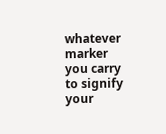whatever marker you carry to signify your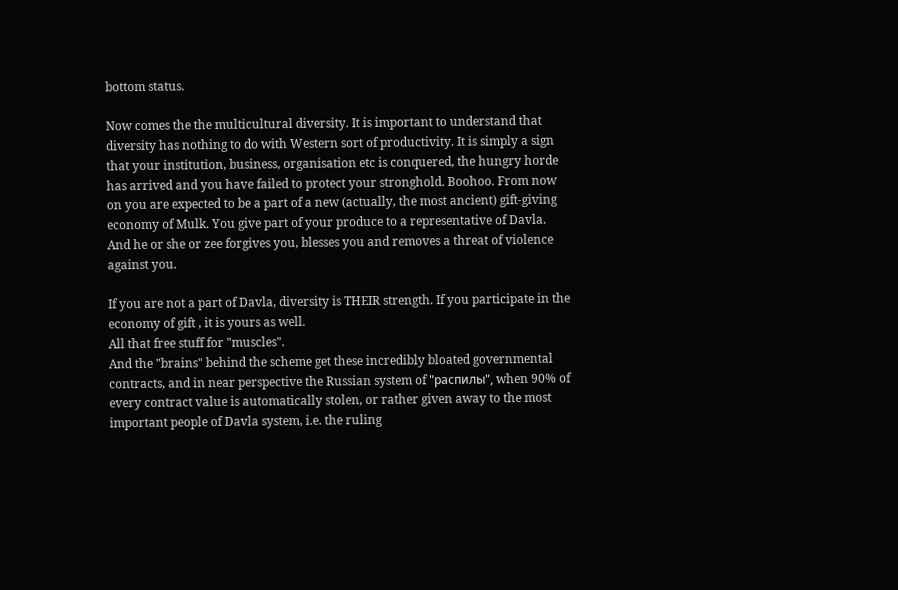bottom status.

Now comes the the multicultural diversity. It is important to understand that diversity has nothing to do with Western sort of productivity. It is simply a sign that your institution, business, organisation etc is conquered, the hungry horde has arrived and you have failed to protect your stronghold. Boohoo. From now on you are expected to be a part of a new (actually, the most ancient) gift-giving economy of Mulk. You give part of your produce to a representative of Davla. And he or she or zee forgives you, blesses you and removes a threat of violence against you.

If you are not a part of Davla, diversity is THEIR strength. If you participate in the economy of gift , it is yours as well.
All that free stuff for "muscles".
And the "brains" behind the scheme get these incredibly bloated governmental contracts, and in near perspective the Russian system of "распилы", when 90% of every contract value is automatically stolen, or rather given away to the most important people of Davla system, i.e. the ruling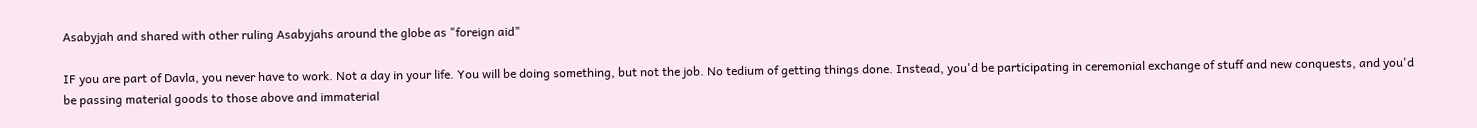Asabyjah and shared with other ruling Asabyjahs around the globe as "foreign aid"

IF you are part of Davla, you never have to work. Not a day in your life. You will be doing something, but not the job. No tedium of getting things done. Instead, you'd be participating in ceremonial exchange of stuff and new conquests, and you'd be passing material goods to those above and immaterial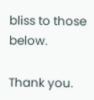bliss to those below.

Thank you.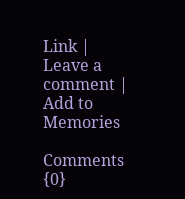Link | Leave a comment | Add to Memories

Comments {0}